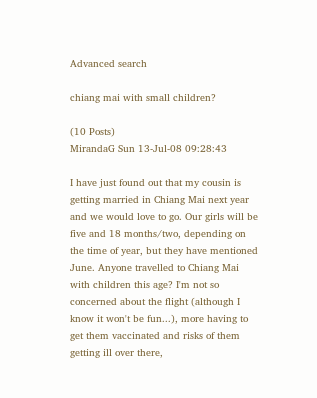Advanced search

chiang mai with small children?

(10 Posts)
MirandaG Sun 13-Jul-08 09:28:43

I have just found out that my cousin is getting married in Chiang Mai next year and we would love to go. Our girls will be five and 18 months/two, depending on the time of year, but they have mentioned June. Anyone travelled to Chiang Mai with children this age? I'm not so concerned about the flight (although I know it won't be fun...), more having to get them vaccinated and risks of them getting ill over there,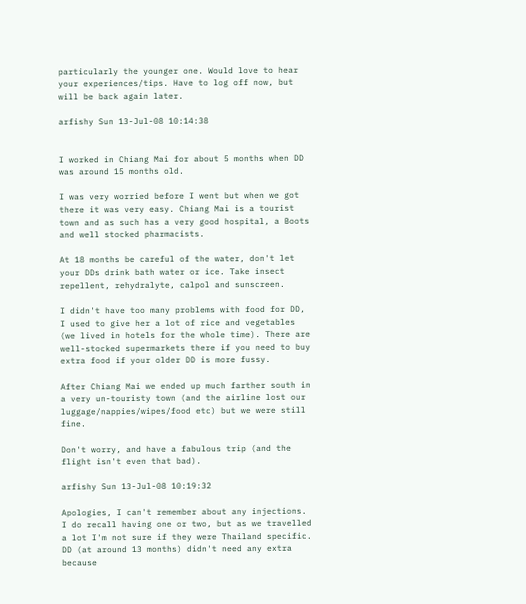particularly the younger one. Would love to hear your experiences/tips. Have to log off now, but will be back again later.

arfishy Sun 13-Jul-08 10:14:38


I worked in Chiang Mai for about 5 months when DD was around 15 months old.

I was very worried before I went but when we got there it was very easy. Chiang Mai is a tourist town and as such has a very good hospital, a Boots and well stocked pharmacists.

At 18 months be careful of the water, don't let your DDs drink bath water or ice. Take insect repellent, rehydralyte, calpol and sunscreen.

I didn't have too many problems with food for DD, I used to give her a lot of rice and vegetables (we lived in hotels for the whole time). There are well-stocked supermarkets there if you need to buy extra food if your older DD is more fussy.

After Chiang Mai we ended up much farther south in a very un-touristy town (and the airline lost our luggage/nappies/wipes/food etc) but we were still fine.

Don't worry, and have a fabulous trip (and the flight isn't even that bad).

arfishy Sun 13-Jul-08 10:19:32

Apologies, I can't remember about any injections. I do recall having one or two, but as we travelled a lot I'm not sure if they were Thailand specific. DD (at around 13 months) didn't need any extra because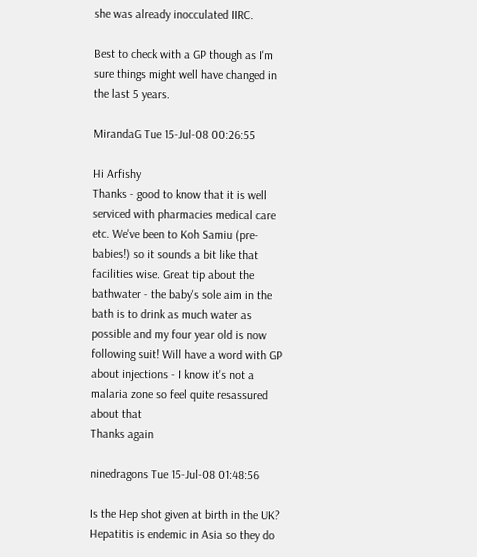she was already inocculated IIRC.

Best to check with a GP though as I'm sure things might well have changed in the last 5 years.

MirandaG Tue 15-Jul-08 00:26:55

Hi Arfishy
Thanks - good to know that it is well serviced with pharmacies medical care etc. We've been to Koh Samiu (pre-babies!) so it sounds a bit like that facilities wise. Great tip about the bathwater - the baby's sole aim in the bath is to drink as much water as possible and my four year old is now following suit! Will have a word with GP about injections - I know it's not a malaria zone so feel quite resassured about that
Thanks again

ninedragons Tue 15-Jul-08 01:48:56

Is the Hep shot given at birth in the UK? Hepatitis is endemic in Asia so they do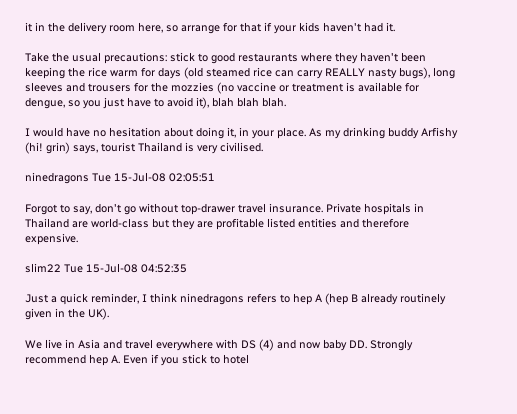it in the delivery room here, so arrange for that if your kids haven't had it.

Take the usual precautions: stick to good restaurants where they haven't been keeping the rice warm for days (old steamed rice can carry REALLY nasty bugs), long sleeves and trousers for the mozzies (no vaccine or treatment is available for dengue, so you just have to avoid it), blah blah blah.

I would have no hesitation about doing it, in your place. As my drinking buddy Arfishy (hi! grin) says, tourist Thailand is very civilised.

ninedragons Tue 15-Jul-08 02:05:51

Forgot to say, don't go without top-drawer travel insurance. Private hospitals in Thailand are world-class but they are profitable listed entities and therefore expensive.

slim22 Tue 15-Jul-08 04:52:35

Just a quick reminder, I think ninedragons refers to hep A (hep B already routinely given in the UK).

We live in Asia and travel everywhere with DS (4) and now baby DD. Strongly recommend hep A. Even if you stick to hotel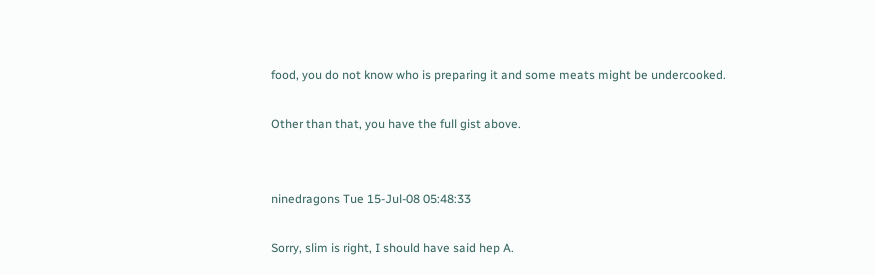food, you do not know who is preparing it and some meats might be undercooked.

Other than that, you have the full gist above.


ninedragons Tue 15-Jul-08 05:48:33

Sorry, slim is right, I should have said hep A.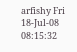arfishy Fri 18-Jul-08 08:15:32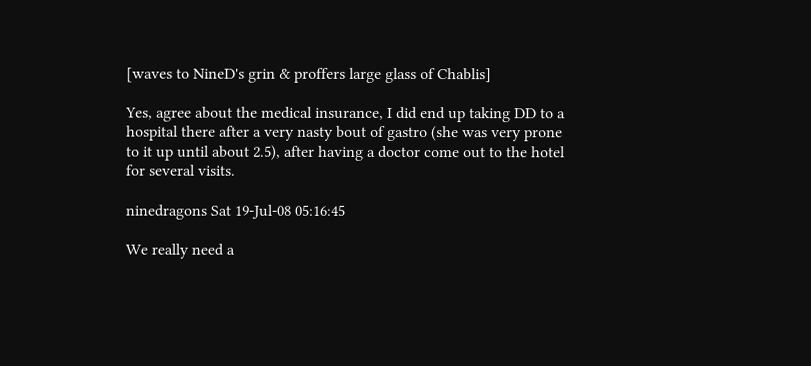[waves to NineD's grin & proffers large glass of Chablis]

Yes, agree about the medical insurance, I did end up taking DD to a hospital there after a very nasty bout of gastro (she was very prone to it up until about 2.5), after having a doctor come out to the hotel for several visits.

ninedragons Sat 19-Jul-08 05:16:45

We really need a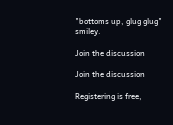"bottoms up, glug glug" smiley.

Join the discussion

Join the discussion

Registering is free,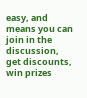easy, and means you can join in the discussion, get discounts, win prizes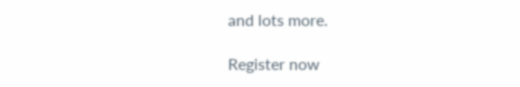and lots more.

Register now